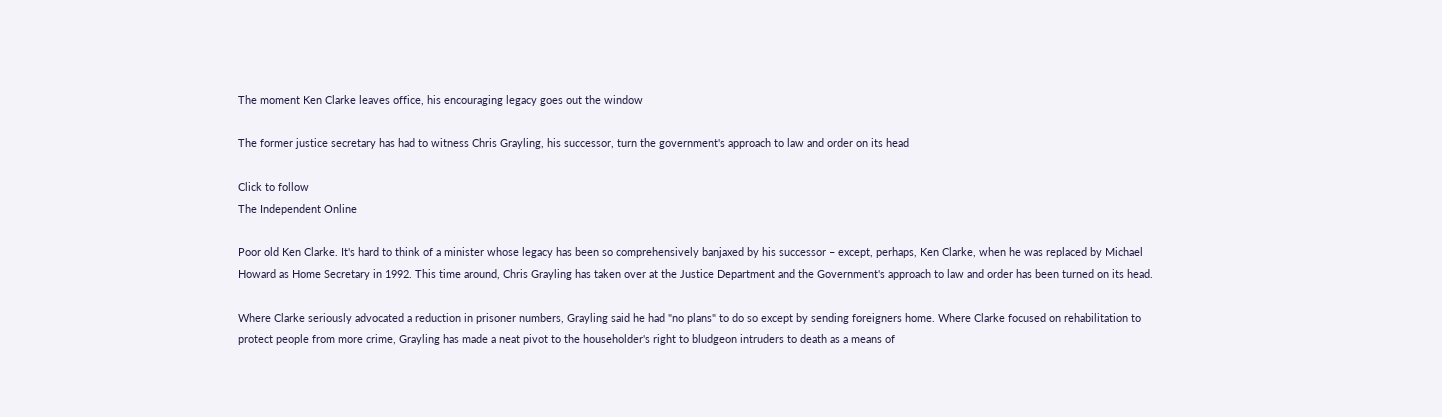The moment Ken Clarke leaves office, his encouraging legacy goes out the window

The former justice secretary has had to witness Chris Grayling, his successor, turn the government's approach to law and order on its head

Click to follow
The Independent Online

Poor old Ken Clarke. It's hard to think of a minister whose legacy has been so comprehensively banjaxed by his successor – except, perhaps, Ken Clarke, when he was replaced by Michael Howard as Home Secretary in 1992. This time around, Chris Grayling has taken over at the Justice Department and the Government's approach to law and order has been turned on its head.

Where Clarke seriously advocated a reduction in prisoner numbers, Grayling said he had "no plans" to do so except by sending foreigners home. Where Clarke focused on rehabilitation to protect people from more crime, Grayling has made a neat pivot to the householder's right to bludgeon intruders to death as a means of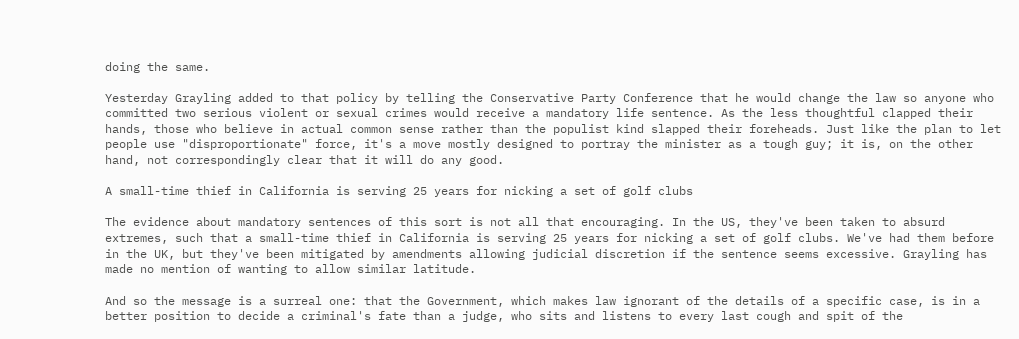doing the same.

Yesterday Grayling added to that policy by telling the Conservative Party Conference that he would change the law so anyone who committed two serious violent or sexual crimes would receive a mandatory life sentence. As the less thoughtful clapped their hands, those who believe in actual common sense rather than the populist kind slapped their foreheads. Just like the plan to let people use "disproportionate" force, it's a move mostly designed to portray the minister as a tough guy; it is, on the other hand, not correspondingly clear that it will do any good.

A small-time thief in California is serving 25 years for nicking a set of golf clubs

The evidence about mandatory sentences of this sort is not all that encouraging. In the US, they've been taken to absurd extremes, such that a small-time thief in California is serving 25 years for nicking a set of golf clubs. We've had them before in the UK, but they've been mitigated by amendments allowing judicial discretion if the sentence seems excessive. Grayling has made no mention of wanting to allow similar latitude.

And so the message is a surreal one: that the Government, which makes law ignorant of the details of a specific case, is in a better position to decide a criminal's fate than a judge, who sits and listens to every last cough and spit of the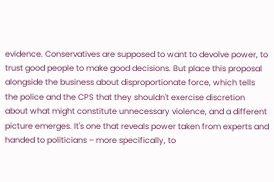evidence. Conservatives are supposed to want to devolve power, to trust good people to make good decisions. But place this proposal alongside the business about disproportionate force, which tells the police and the CPS that they shouldn't exercise discretion about what might constitute unnecessary violence, and a different picture emerges. It's one that reveals power taken from experts and handed to politicians – more specifically, to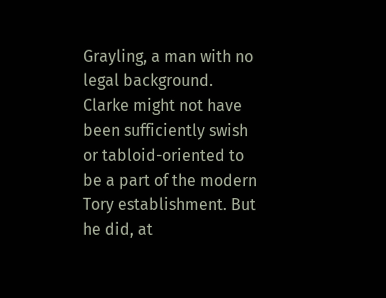Grayling, a man with no legal background. Clarke might not have been sufficiently swish or tabloid-oriented to be a part of the modern Tory establishment. But he did, at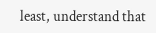least, understand that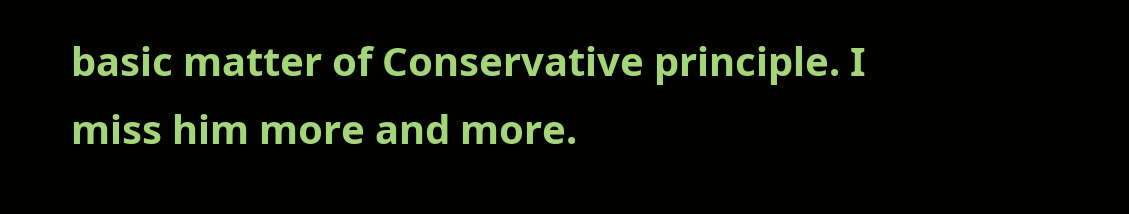basic matter of Conservative principle. I miss him more and more.